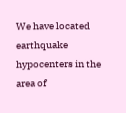We have located earthquake hypocenters in the area of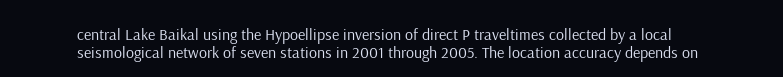central Lake Baikal using the Hypoellipse inversion of direct P traveltimes collected by a local seismological network of seven stations in 2001 through 2005. The location accuracy depends on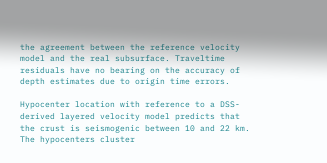the agreement between the reference velocity model and the real subsurface. Traveltime residuals have no bearing on the accuracy of depth estimates due to origin time errors.

Hypocenter location with reference to a DSS-derived layered velocity model predicts that the crust is seismogenic between 10 and 22 km. The hypocenters cluster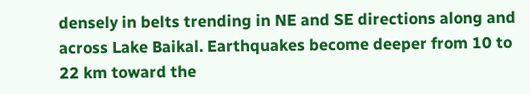densely in belts trending in NE and SE directions along and across Lake Baikal. Earthquakes become deeper from 10 to 22 km toward the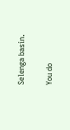Selenga basin.

You do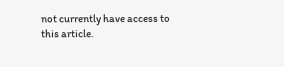not currently have access to this article.